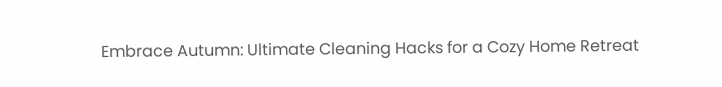Embrace Autumn: Ultimate Cleaning Hacks for a Cozy Home Retreat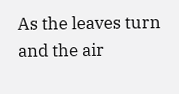As the leaves turn and the air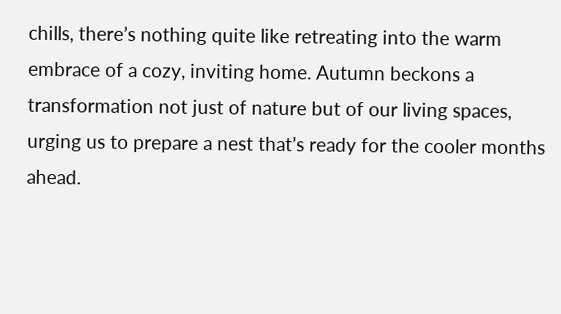chills, there’s nothing quite like retreating into the warm embrace of a cozy, inviting home. Autumn beckons a transformation not just of nature but of our living spaces, urging us to prepare a nest that’s ready for the cooler months ahead.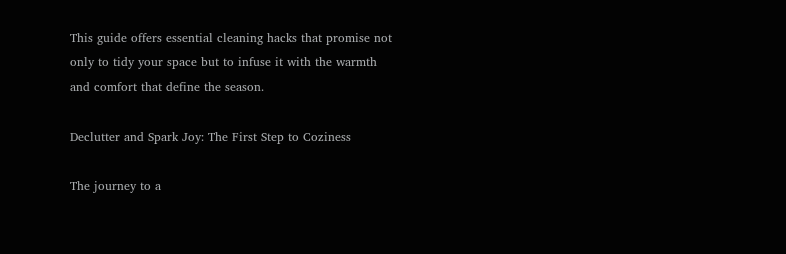This guide offers essential cleaning hacks that promise not only to tidy your space but to infuse it with the warmth and comfort that define the season.

Declutter and Spark Joy: The First Step to Coziness

The journey to a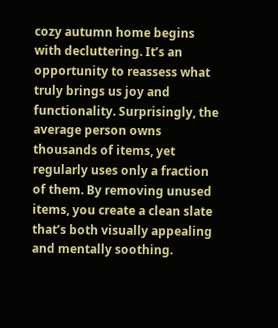cozy autumn home begins with decluttering. It’s an opportunity to reassess what truly brings us joy and functionality. Surprisingly, the average person owns thousands of items, yet regularly uses only a fraction of them. By removing unused items, you create a clean slate that’s both visually appealing and mentally soothing.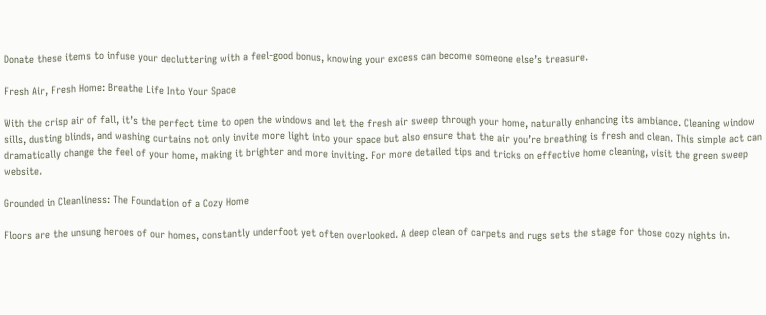Donate these items to infuse your decluttering with a feel-good bonus, knowing your excess can become someone else’s treasure.

Fresh Air, Fresh Home: Breathe Life Into Your Space

With the crisp air of fall, it’s the perfect time to open the windows and let the fresh air sweep through your home, naturally enhancing its ambiance. Cleaning window sills, dusting blinds, and washing curtains not only invite more light into your space but also ensure that the air you’re breathing is fresh and clean. This simple act can dramatically change the feel of your home, making it brighter and more inviting. For more detailed tips and tricks on effective home cleaning, visit the green sweep website.

Grounded in Cleanliness: The Foundation of a Cozy Home

Floors are the unsung heroes of our homes, constantly underfoot yet often overlooked. A deep clean of carpets and rugs sets the stage for those cozy nights in.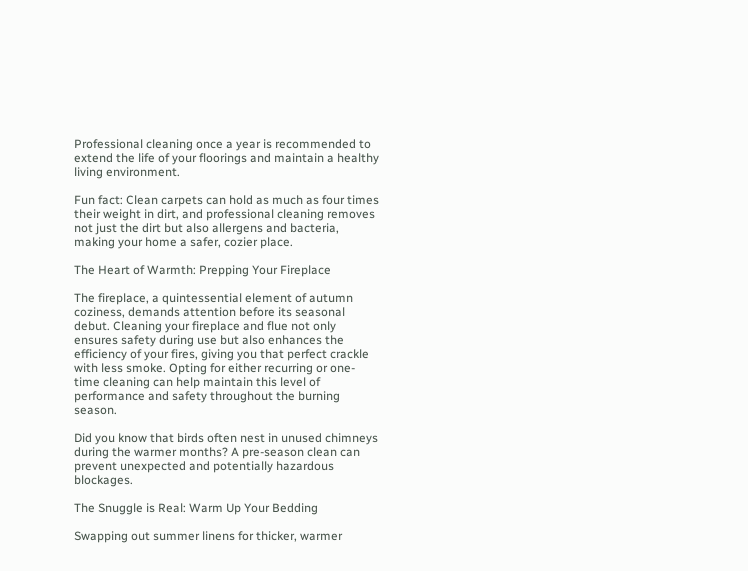Professional cleaning once a year is recommended to extend the life of your floorings and maintain a healthy living environment.

Fun fact: Clean carpets can hold as much as four times their weight in dirt, and professional cleaning removes not just the dirt but also allergens and bacteria, making your home a safer, cozier place.

The Heart of Warmth: Prepping Your Fireplace

The fireplace, a quintessential element of autumn coziness, demands attention before its seasonal debut. Cleaning your fireplace and flue not only ensures safety during use but also enhances the efficiency of your fires, giving you that perfect crackle with less smoke. Opting for either recurring or one-time cleaning can help maintain this level of performance and safety throughout the burning season.

Did you know that birds often nest in unused chimneys during the warmer months? A pre-season clean can prevent unexpected and potentially hazardous blockages.

The Snuggle is Real: Warm Up Your Bedding

Swapping out summer linens for thicker, warmer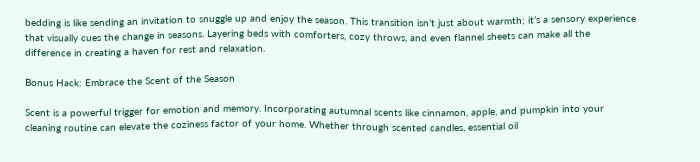bedding is like sending an invitation to snuggle up and enjoy the season. This transition isn’t just about warmth; it’s a sensory experience that visually cues the change in seasons. Layering beds with comforters, cozy throws, and even flannel sheets can make all the difference in creating a haven for rest and relaxation.

Bonus Hack: Embrace the Scent of the Season

Scent is a powerful trigger for emotion and memory. Incorporating autumnal scents like cinnamon, apple, and pumpkin into your cleaning routine can elevate the coziness factor of your home. Whether through scented candles, essential oil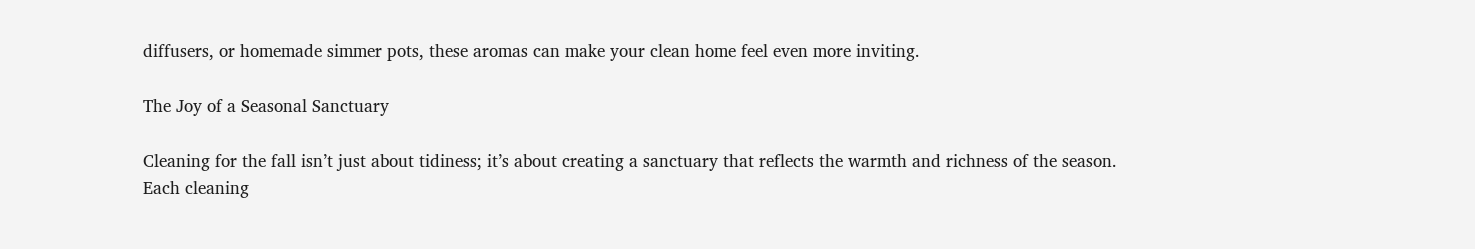diffusers, or homemade simmer pots, these aromas can make your clean home feel even more inviting.

The Joy of a Seasonal Sanctuary

Cleaning for the fall isn’t just about tidiness; it’s about creating a sanctuary that reflects the warmth and richness of the season. Each cleaning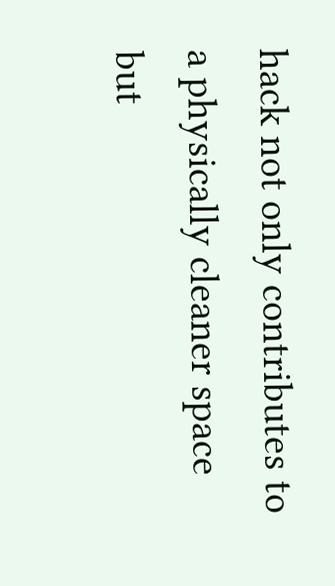hack not only contributes to a physically cleaner space but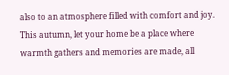also to an atmosphere filled with comfort and joy. This autumn, let your home be a place where warmth gathers and memories are made, all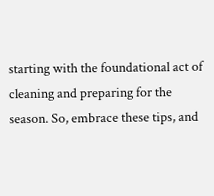starting with the foundational act of cleaning and preparing for the season. So, embrace these tips, and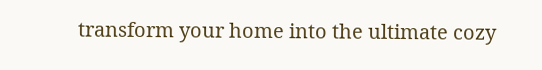transform your home into the ultimate cozy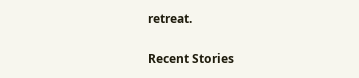retreat.

Recent Stories